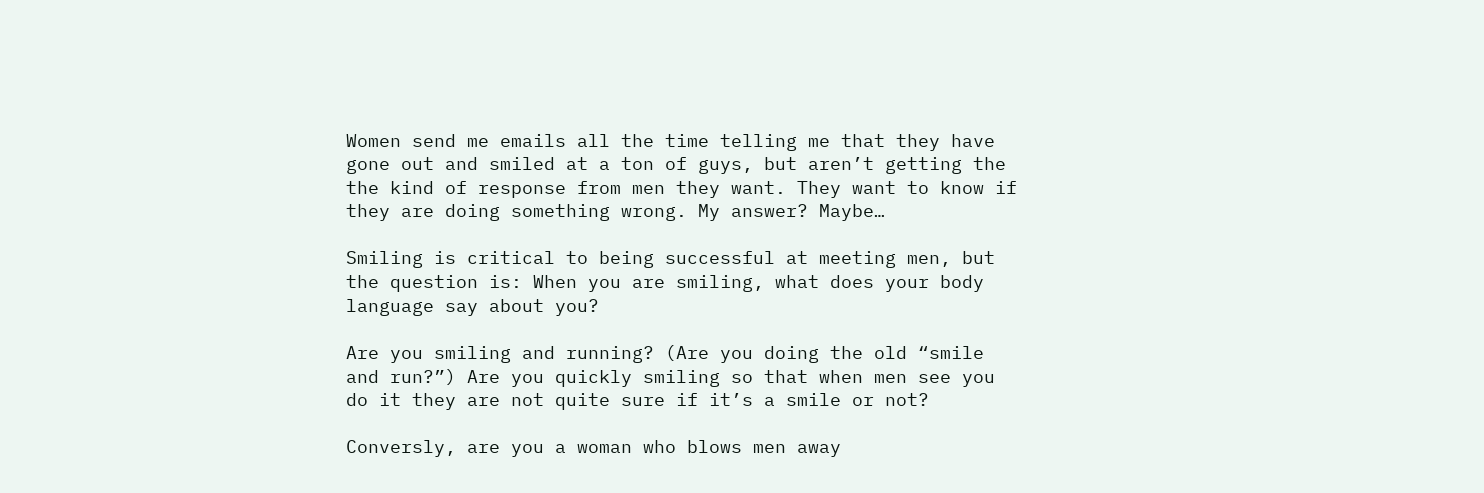Women send me emails all the time telling me that they have gone out and smiled at a ton of guys, but aren’t getting the the kind of response from men they want. They want to know if they are doing something wrong. My answer? Maybe…

Smiling is critical to being successful at meeting men, but the question is: When you are smiling, what does your body language say about you?

Are you smiling and running? (Are you doing the old “smile and run?”) Are you quickly smiling so that when men see you do it they are not quite sure if it’s a smile or not?

Conversly, are you a woman who blows men away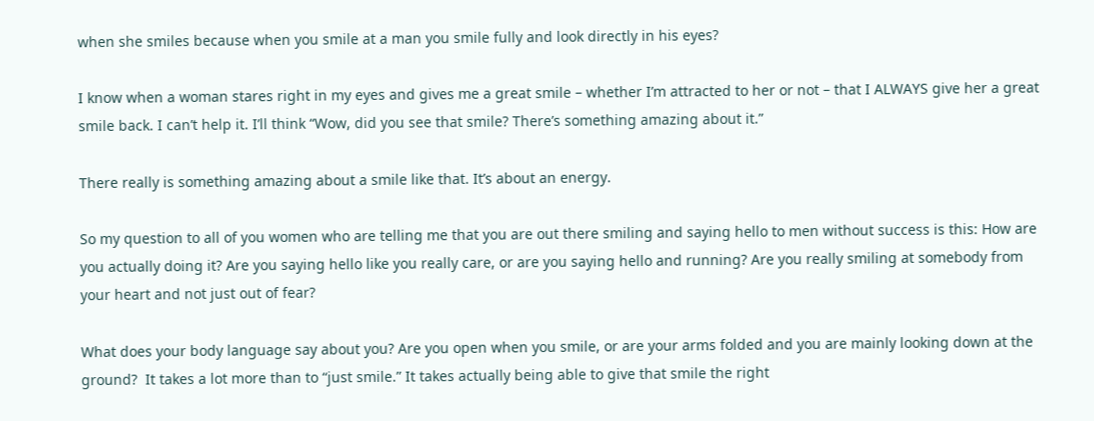when she smiles because when you smile at a man you smile fully and look directly in his eyes?

I know when a woman stares right in my eyes and gives me a great smile – whether I’m attracted to her or not – that I ALWAYS give her a great smile back. I can’t help it. I’ll think “Wow, did you see that smile? There’s something amazing about it.”

There really is something amazing about a smile like that. It’s about an energy.

So my question to all of you women who are telling me that you are out there smiling and saying hello to men without success is this: How are you actually doing it? Are you saying hello like you really care, or are you saying hello and running? Are you really smiling at somebody from your heart and not just out of fear?

What does your body language say about you? Are you open when you smile, or are your arms folded and you are mainly looking down at the ground?  It takes a lot more than to “just smile.” It takes actually being able to give that smile the right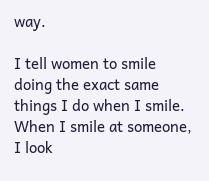way.

I tell women to smile doing the exact same things I do when I smile. When I smile at someone, I look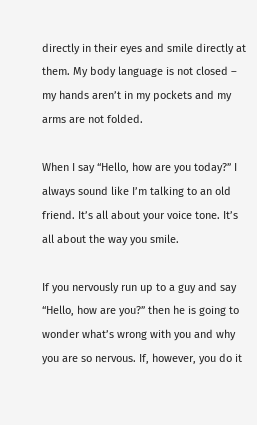directly in their eyes and smile directly at them. My body language is not closed – my hands aren’t in my pockets and my arms are not folded.

When I say “Hello, how are you today?” I always sound like I’m talking to an old friend. It’s all about your voice tone. It’s all about the way you smile.

If you nervously run up to a guy and say “Hello, how are you?” then he is going to wonder what’s wrong with you and why you are so nervous. If, however, you do it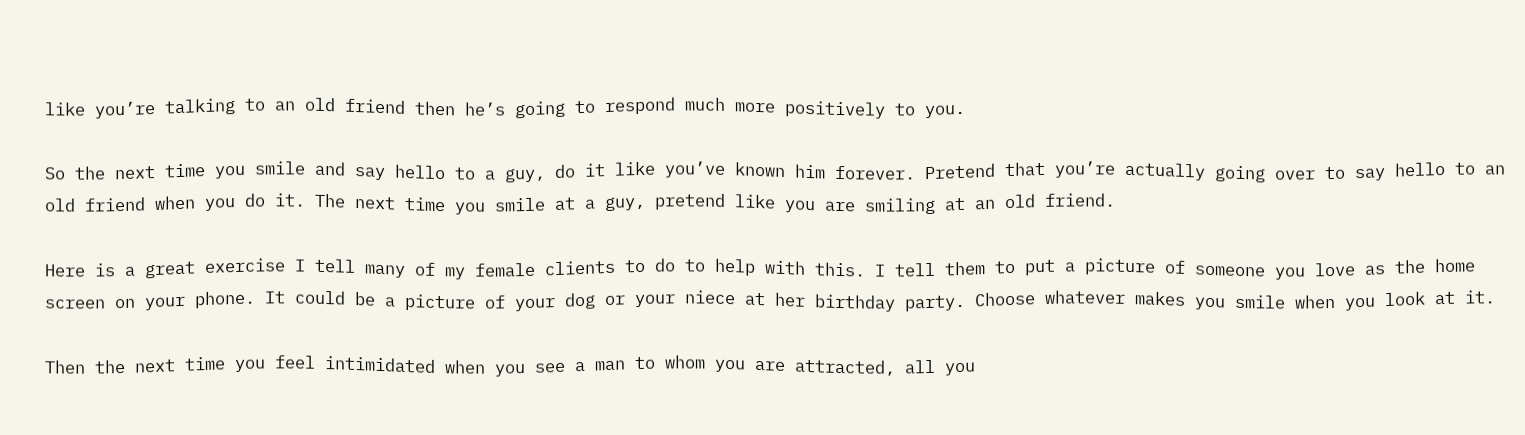like you’re talking to an old friend then he’s going to respond much more positively to you.

So the next time you smile and say hello to a guy, do it like you’ve known him forever. Pretend that you’re actually going over to say hello to an old friend when you do it. The next time you smile at a guy, pretend like you are smiling at an old friend.

Here is a great exercise I tell many of my female clients to do to help with this. I tell them to put a picture of someone you love as the home screen on your phone. It could be a picture of your dog or your niece at her birthday party. Choose whatever makes you smile when you look at it.

Then the next time you feel intimidated when you see a man to whom you are attracted, all you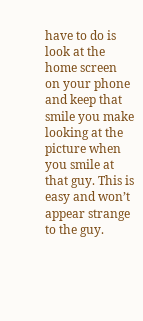have to do is look at the home screen on your phone and keep that smile you make looking at the picture when you smile at that guy. This is easy and won’t appear strange to the guy.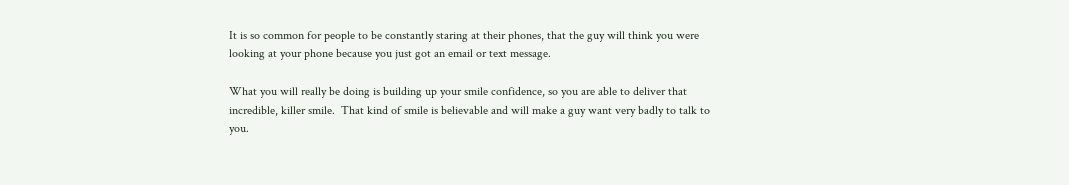It is so common for people to be constantly staring at their phones, that the guy will think you were looking at your phone because you just got an email or text message.

What you will really be doing is building up your smile confidence, so you are able to deliver that incredible, killer smile.  That kind of smile is believable and will make a guy want very badly to talk to you.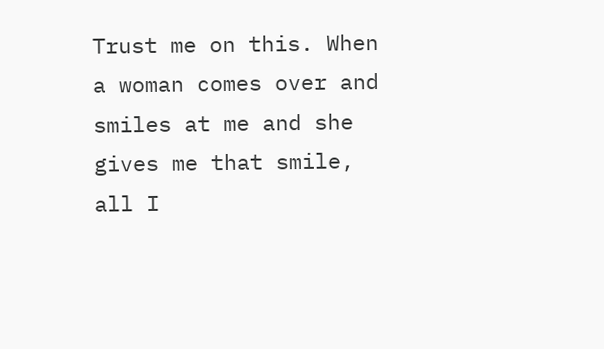Trust me on this. When a woman comes over and smiles at me and she gives me that smile, all I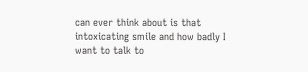can ever think about is that intoxicating smile and how badly I want to talk to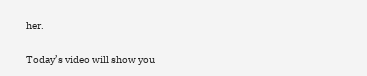her.

Today’s video will show you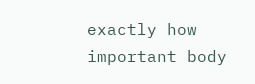exactly how important body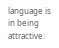language is in being attractive: